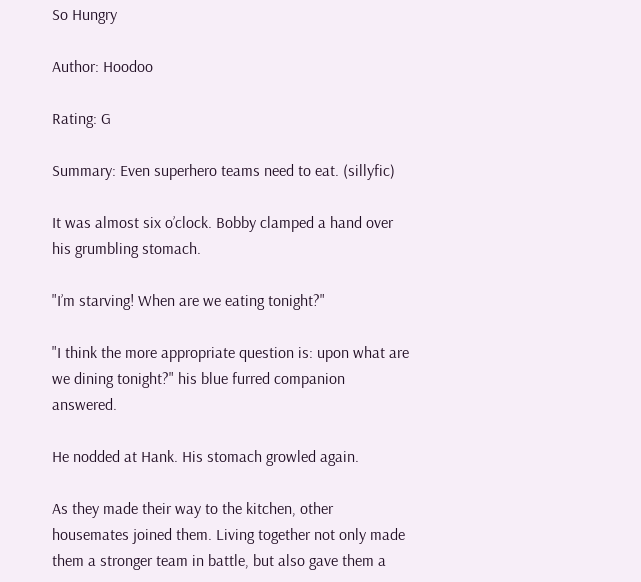So Hungry

Author: Hoodoo

Rating: G

Summary: Even superhero teams need to eat. (sillyfic)

It was almost six o’clock. Bobby clamped a hand over his grumbling stomach.

"I’m starving! When are we eating tonight?"

"I think the more appropriate question is: upon what are we dining tonight?" his blue furred companion answered.

He nodded at Hank. His stomach growled again.

As they made their way to the kitchen, other housemates joined them. Living together not only made them a stronger team in battle, but also gave them a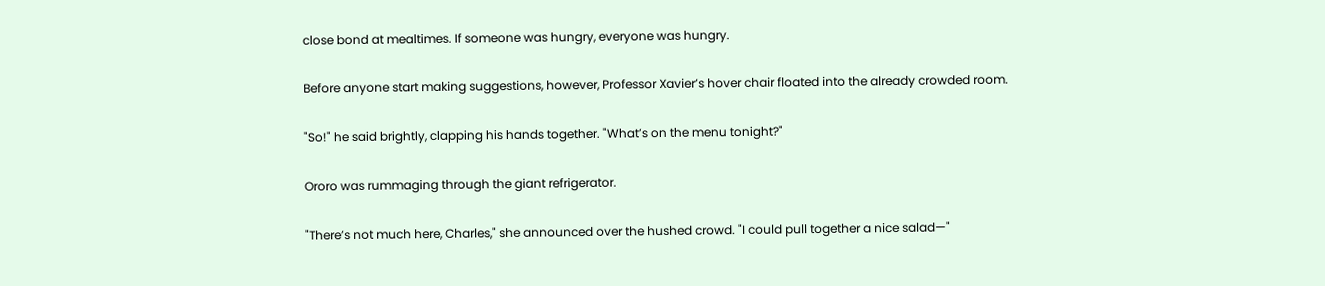close bond at mealtimes. If someone was hungry, everyone was hungry.

Before anyone start making suggestions, however, Professor Xavier’s hover chair floated into the already crowded room.

"So!" he said brightly, clapping his hands together. "What’s on the menu tonight?"

Ororo was rummaging through the giant refrigerator.

"There’s not much here, Charles," she announced over the hushed crowd. "I could pull together a nice salad—"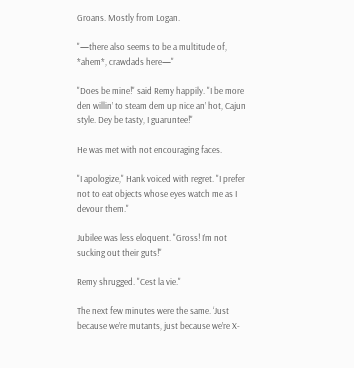Groans. Mostly from Logan.

"—there also seems to be a multitude of, *ahem*, crawdads here—"

"Does be mine!" said Remy happily. "I be more den willin’ to steam dem up nice an’ hot, Cajun style. Dey be tasty, I guaruntee!"

He was met with not encouraging faces.

"I apologize," Hank voiced with regret. "I prefer not to eat objects whose eyes watch me as I devour them."

Jubilee was less eloquent. "Gross! I’m not sucking out their guts!"

Remy shrugged. "Cest la vie."

The next few minutes were the same. ‘Just because we’re mutants, just because we’re X-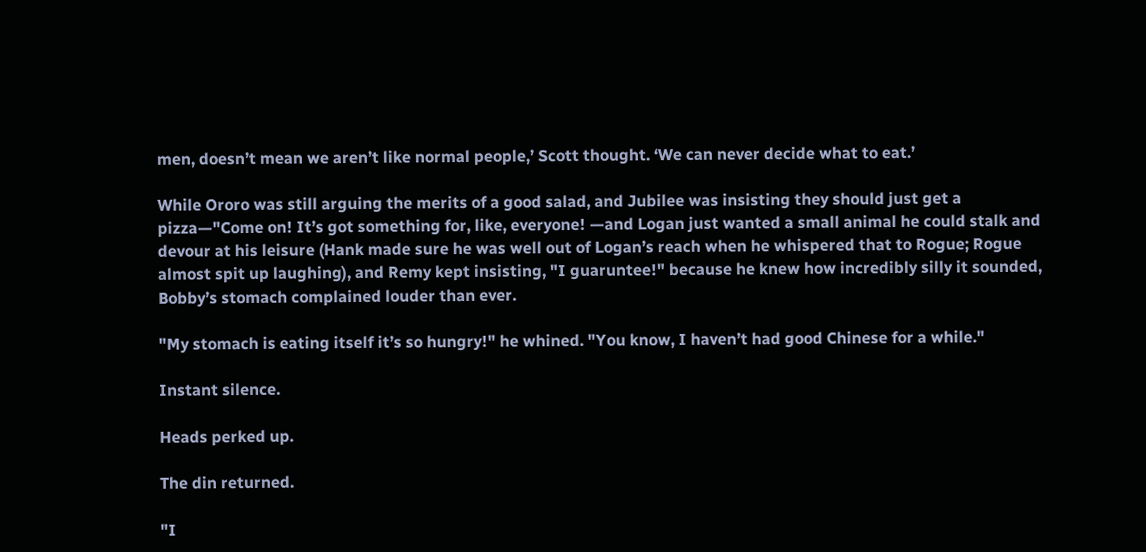men, doesn’t mean we aren’t like normal people,’ Scott thought. ‘We can never decide what to eat.’

While Ororo was still arguing the merits of a good salad, and Jubilee was insisting they should just get a pizza—"Come on! It’s got something for, like, everyone! —and Logan just wanted a small animal he could stalk and devour at his leisure (Hank made sure he was well out of Logan’s reach when he whispered that to Rogue; Rogue almost spit up laughing), and Remy kept insisting, "I guaruntee!" because he knew how incredibly silly it sounded, Bobby’s stomach complained louder than ever.

"My stomach is eating itself it’s so hungry!" he whined. "You know, I haven’t had good Chinese for a while."

Instant silence.

Heads perked up.

The din returned.

"I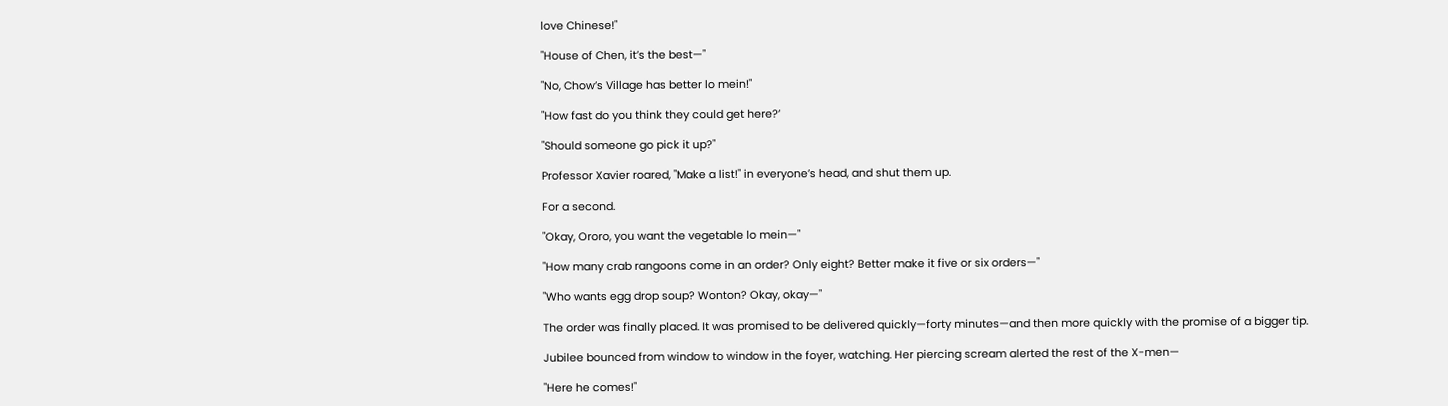love Chinese!"

"House of Chen, it’s the best—"

"No, Chow’s Village has better lo mein!"

"How fast do you think they could get here?’

"Should someone go pick it up?"

Professor Xavier roared, "Make a list!" in everyone’s head, and shut them up.

For a second.

"Okay, Ororo, you want the vegetable lo mein—"

"How many crab rangoons come in an order? Only eight? Better make it five or six orders—"

"Who wants egg drop soup? Wonton? Okay, okay—"

The order was finally placed. It was promised to be delivered quickly—forty minutes—and then more quickly with the promise of a bigger tip.

Jubilee bounced from window to window in the foyer, watching. Her piercing scream alerted the rest of the X-men—

"Here he comes!"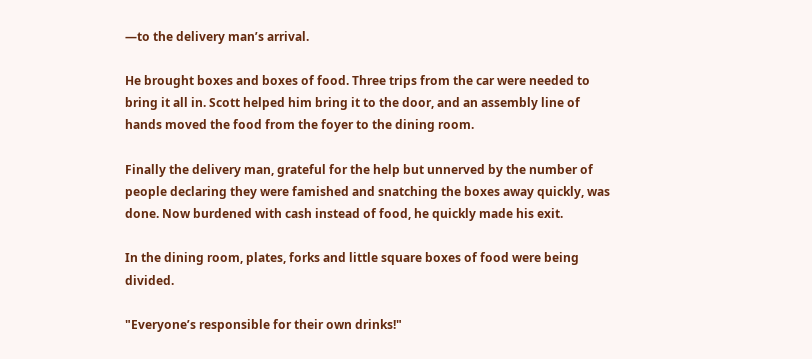—to the delivery man’s arrival.

He brought boxes and boxes of food. Three trips from the car were needed to bring it all in. Scott helped him bring it to the door, and an assembly line of hands moved the food from the foyer to the dining room.

Finally the delivery man, grateful for the help but unnerved by the number of people declaring they were famished and snatching the boxes away quickly, was done. Now burdened with cash instead of food, he quickly made his exit.

In the dining room, plates, forks and little square boxes of food were being divided.

"Everyone’s responsible for their own drinks!"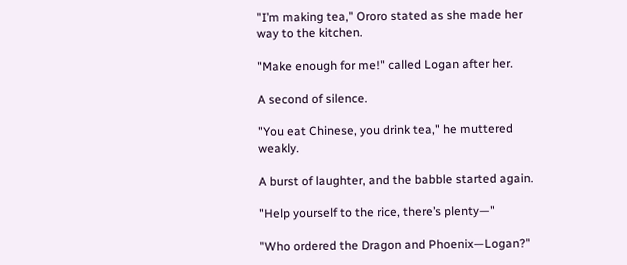"I’m making tea," Ororo stated as she made her way to the kitchen.

"Make enough for me!" called Logan after her.

A second of silence.

"You eat Chinese, you drink tea," he muttered weakly.

A burst of laughter, and the babble started again.

"Help yourself to the rice, there’s plenty—"

"Who ordered the Dragon and Phoenix—Logan?"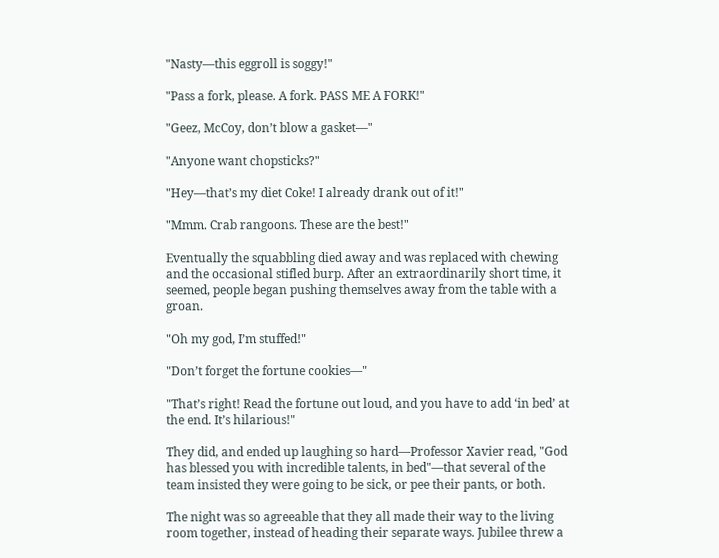"Nasty—this eggroll is soggy!"

"Pass a fork, please. A fork. PASS ME A FORK!"

"Geez, McCoy, don’t blow a gasket—"

"Anyone want chopsticks?"

"Hey—that’s my diet Coke! I already drank out of it!"

"Mmm. Crab rangoons. These are the best!"

Eventually the squabbling died away and was replaced with chewing and the occasional stifled burp. After an extraordinarily short time, it seemed, people began pushing themselves away from the table with a groan.

"Oh my god, I’m stuffed!"

"Don’t forget the fortune cookies—"

"That’s right! Read the fortune out loud, and you have to add ‘in bed’ at the end. It’s hilarious!"

They did, and ended up laughing so hard—Professor Xavier read, "God has blessed you with incredible talents, in bed"—that several of the team insisted they were going to be sick, or pee their pants, or both.

The night was so agreeable that they all made their way to the living room together, instead of heading their separate ways. Jubilee threw a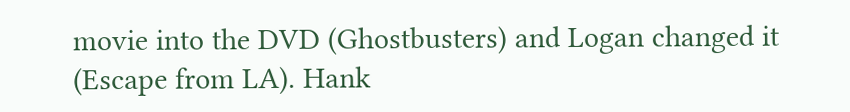movie into the DVD (Ghostbusters) and Logan changed it (Escape from LA). Hank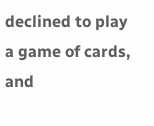declined to play a game of cards, and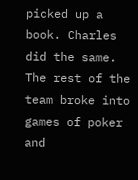picked up a book. Charles did the same. The rest of the team broke into games of poker and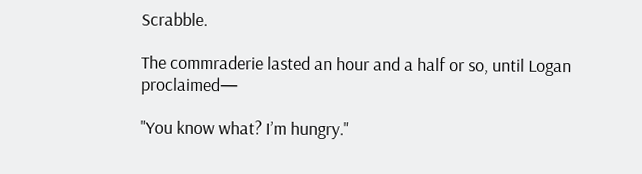Scrabble.

The commraderie lasted an hour and a half or so, until Logan proclaimed—

"You know what? I’m hungry."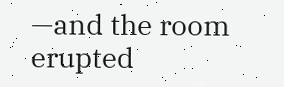—and the room erupted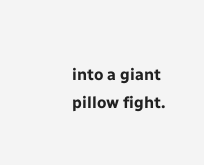into a giant pillow fight.